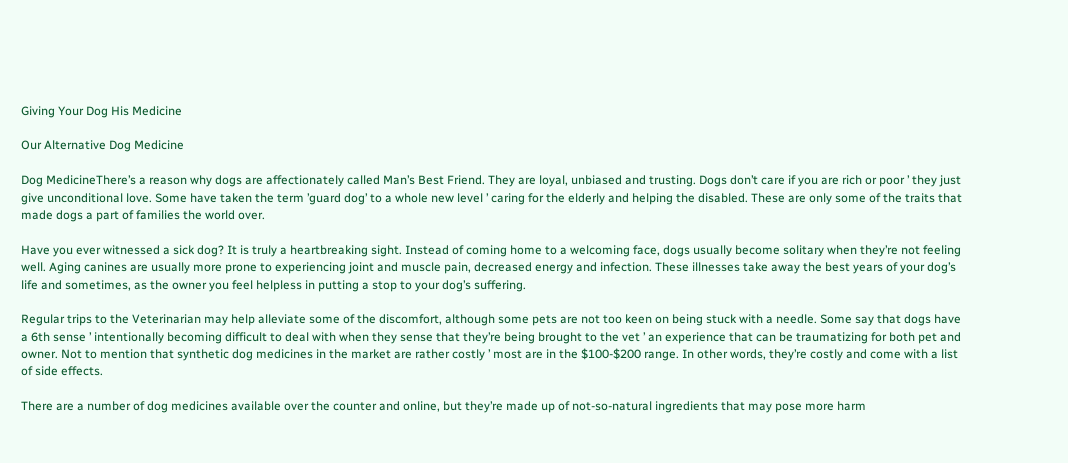Giving Your Dog His Medicine

Our Alternative Dog Medicine

Dog MedicineThere’s a reason why dogs are affectionately called Man’s Best Friend. They are loyal, unbiased and trusting. Dogs don’t care if you are rich or poor ’ they just give unconditional love. Some have taken the term ’guard dog’ to a whole new level ’ caring for the elderly and helping the disabled. These are only some of the traits that made dogs a part of families the world over.

Have you ever witnessed a sick dog? It is truly a heartbreaking sight. Instead of coming home to a welcoming face, dogs usually become solitary when they’re not feeling well. Aging canines are usually more prone to experiencing joint and muscle pain, decreased energy and infection. These illnesses take away the best years of your dog’s life and sometimes, as the owner you feel helpless in putting a stop to your dog’s suffering.

Regular trips to the Veterinarian may help alleviate some of the discomfort, although some pets are not too keen on being stuck with a needle. Some say that dogs have a 6th sense ’ intentionally becoming difficult to deal with when they sense that they’re being brought to the vet ’ an experience that can be traumatizing for both pet and owner. Not to mention that synthetic dog medicines in the market are rather costly ’ most are in the $100-$200 range. In other words, they’re costly and come with a list of side effects.

There are a number of dog medicines available over the counter and online, but they’re made up of not-so-natural ingredients that may pose more harm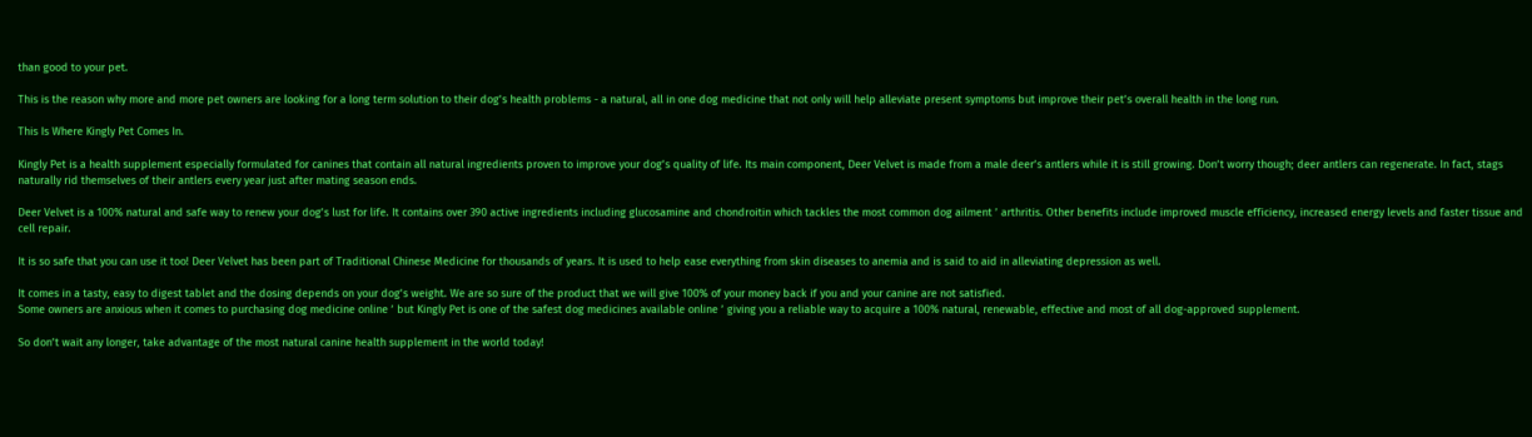than good to your pet.

This is the reason why more and more pet owners are looking for a long term solution to their dog’s health problems - a natural, all in one dog medicine that not only will help alleviate present symptoms but improve their pet’s overall health in the long run.

This Is Where Kingly Pet Comes In.

Kingly Pet is a health supplement especially formulated for canines that contain all natural ingredients proven to improve your dog’s quality of life. Its main component, Deer Velvet is made from a male deer’s antlers while it is still growing. Don’t worry though; deer antlers can regenerate. In fact, stags naturally rid themselves of their antlers every year just after mating season ends.

Deer Velvet is a 100% natural and safe way to renew your dog’s lust for life. It contains over 390 active ingredients including glucosamine and chondroitin which tackles the most common dog ailment ’ arthritis. Other benefits include improved muscle efficiency, increased energy levels and faster tissue and cell repair.

It is so safe that you can use it too! Deer Velvet has been part of Traditional Chinese Medicine for thousands of years. It is used to help ease everything from skin diseases to anemia and is said to aid in alleviating depression as well.

It comes in a tasty, easy to digest tablet and the dosing depends on your dog’s weight. We are so sure of the product that we will give 100% of your money back if you and your canine are not satisfied.
Some owners are anxious when it comes to purchasing dog medicine online ’ but Kingly Pet is one of the safest dog medicines available online ’ giving you a reliable way to acquire a 100% natural, renewable, effective and most of all dog-approved supplement.

So don’t wait any longer, take advantage of the most natural canine health supplement in the world today!